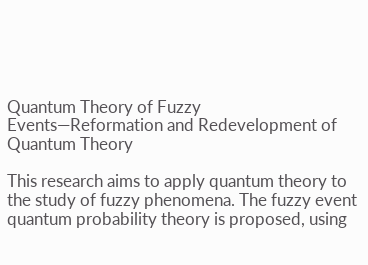Quantum Theory of Fuzzy Events—Reformation and Redevelopment of Quantum Theory

This research aims to apply quantum theory to the study of fuzzy phenomena. The fuzzy event quantum probability theory is proposed, using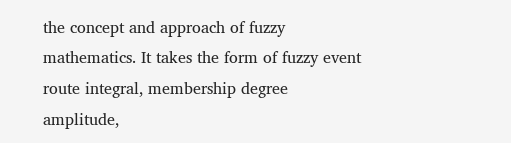the concept and approach of fuzzy mathematics. It takes the form of fuzzy event route integral, membership degree amplitude,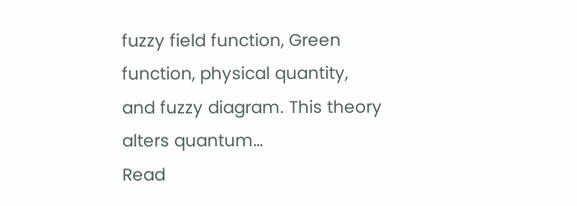fuzzy field function, Green function, physical quantity, and fuzzy diagram. This theory alters quantum…
Read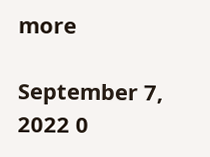more

September 7, 2022 0